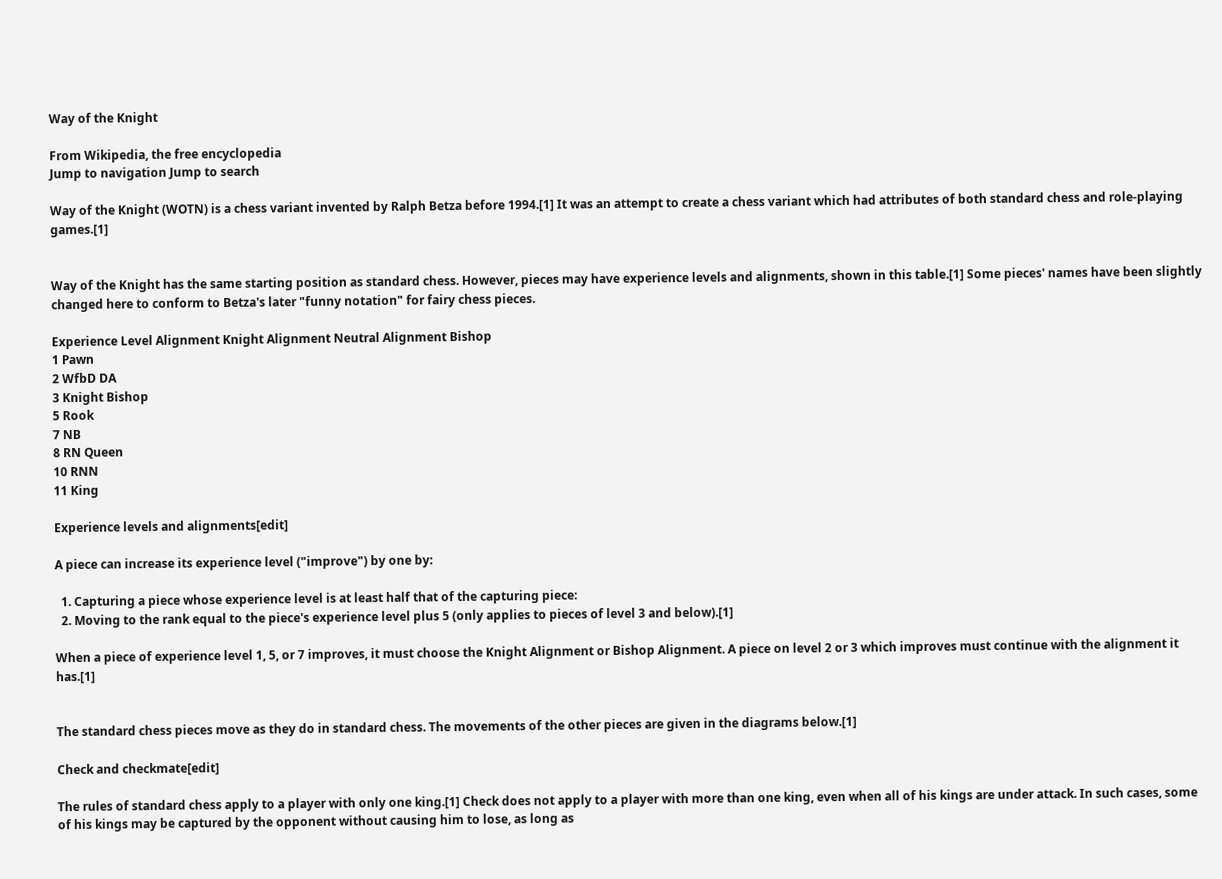Way of the Knight

From Wikipedia, the free encyclopedia
Jump to navigation Jump to search

Way of the Knight (WOTN) is a chess variant invented by Ralph Betza before 1994.[1] It was an attempt to create a chess variant which had attributes of both standard chess and role-playing games.[1]


Way of the Knight has the same starting position as standard chess. However, pieces may have experience levels and alignments, shown in this table.[1] Some pieces' names have been slightly changed here to conform to Betza's later "funny notation" for fairy chess pieces.

Experience Level Alignment Knight Alignment Neutral Alignment Bishop
1 Pawn
2 WfbD DA
3 Knight Bishop
5 Rook
7 NB
8 RN Queen
10 RNN
11 King

Experience levels and alignments[edit]

A piece can increase its experience level ("improve") by one by:

  1. Capturing a piece whose experience level is at least half that of the capturing piece:
  2. Moving to the rank equal to the piece's experience level plus 5 (only applies to pieces of level 3 and below).[1]

When a piece of experience level 1, 5, or 7 improves, it must choose the Knight Alignment or Bishop Alignment. A piece on level 2 or 3 which improves must continue with the alignment it has.[1]


The standard chess pieces move as they do in standard chess. The movements of the other pieces are given in the diagrams below.[1]

Check and checkmate[edit]

The rules of standard chess apply to a player with only one king.[1] Check does not apply to a player with more than one king, even when all of his kings are under attack. In such cases, some of his kings may be captured by the opponent without causing him to lose, as long as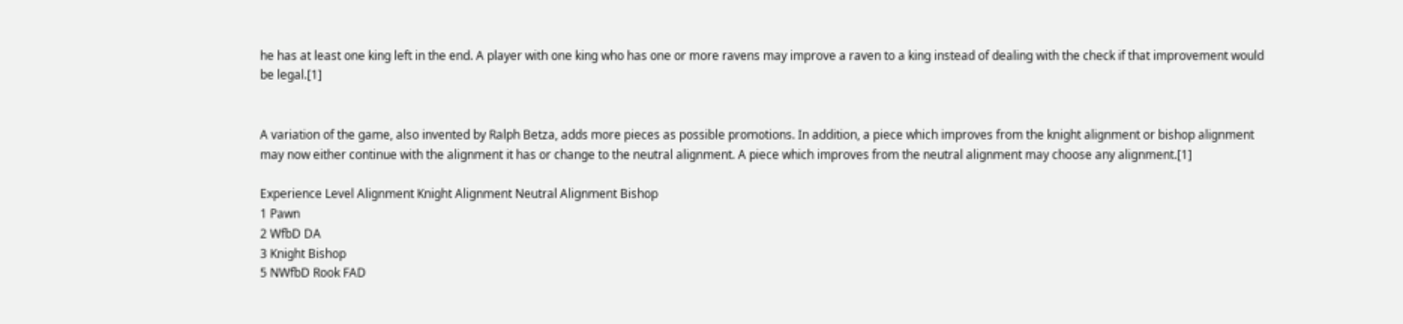he has at least one king left in the end. A player with one king who has one or more ravens may improve a raven to a king instead of dealing with the check if that improvement would be legal.[1]


A variation of the game, also invented by Ralph Betza, adds more pieces as possible promotions. In addition, a piece which improves from the knight alignment or bishop alignment may now either continue with the alignment it has or change to the neutral alignment. A piece which improves from the neutral alignment may choose any alignment.[1]

Experience Level Alignment Knight Alignment Neutral Alignment Bishop
1 Pawn
2 WfbD DA
3 Knight Bishop
5 NWfbD Rook FAD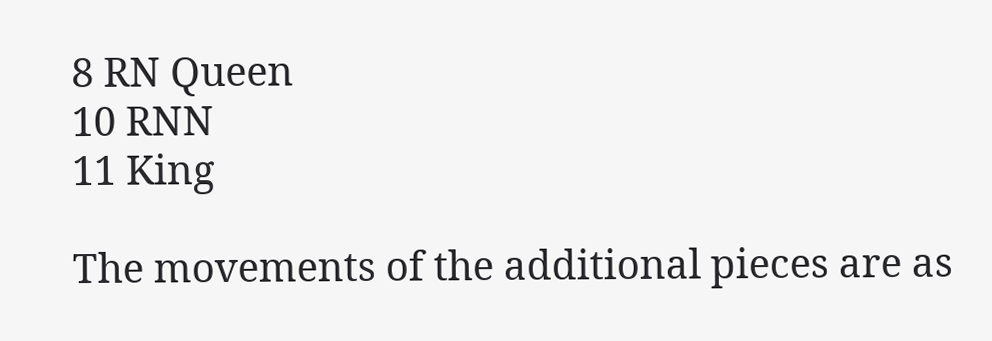8 RN Queen
10 RNN
11 King

The movements of the additional pieces are as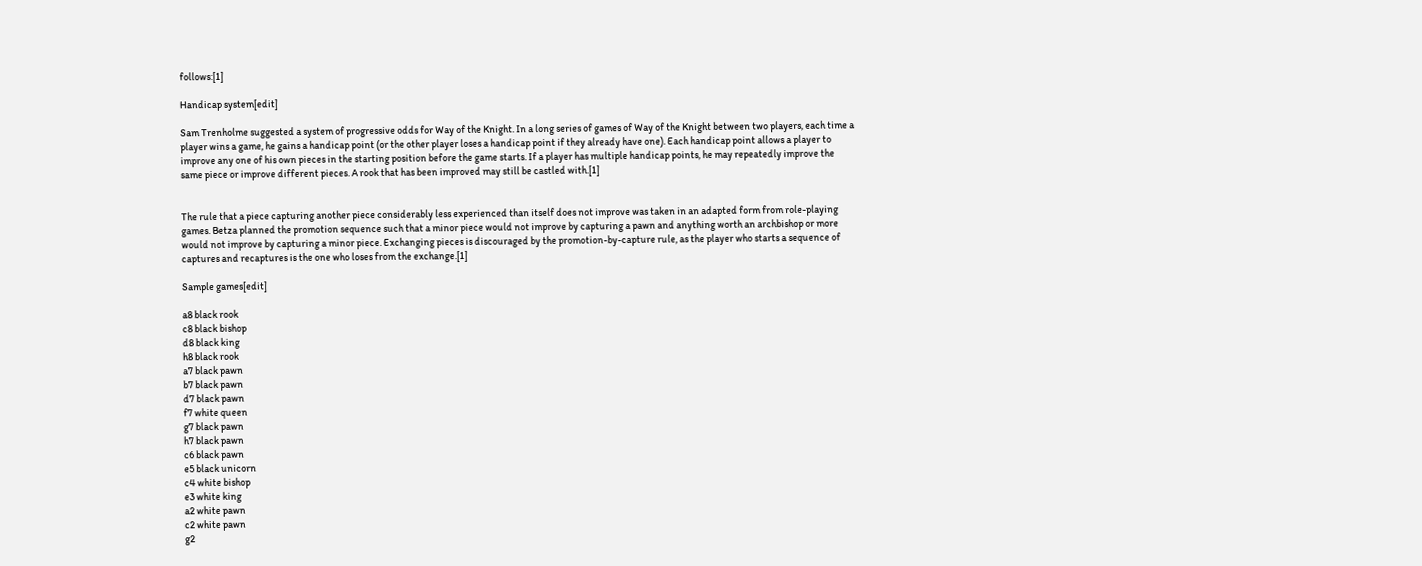follows:[1]

Handicap system[edit]

Sam Trenholme suggested a system of progressive odds for Way of the Knight. In a long series of games of Way of the Knight between two players, each time a player wins a game, he gains a handicap point (or the other player loses a handicap point if they already have one). Each handicap point allows a player to improve any one of his own pieces in the starting position before the game starts. If a player has multiple handicap points, he may repeatedly improve the same piece or improve different pieces. A rook that has been improved may still be castled with.[1]


The rule that a piece capturing another piece considerably less experienced than itself does not improve was taken in an adapted form from role-playing games. Betza planned the promotion sequence such that a minor piece would not improve by capturing a pawn and anything worth an archbishop or more would not improve by capturing a minor piece. Exchanging pieces is discouraged by the promotion-by-capture rule, as the player who starts a sequence of captures and recaptures is the one who loses from the exchange.[1]

Sample games[edit]

a8 black rook
c8 black bishop
d8 black king
h8 black rook
a7 black pawn
b7 black pawn
d7 black pawn
f7 white queen
g7 black pawn
h7 black pawn
c6 black pawn
e5 black unicorn
c4 white bishop
e3 white king
a2 white pawn
c2 white pawn
g2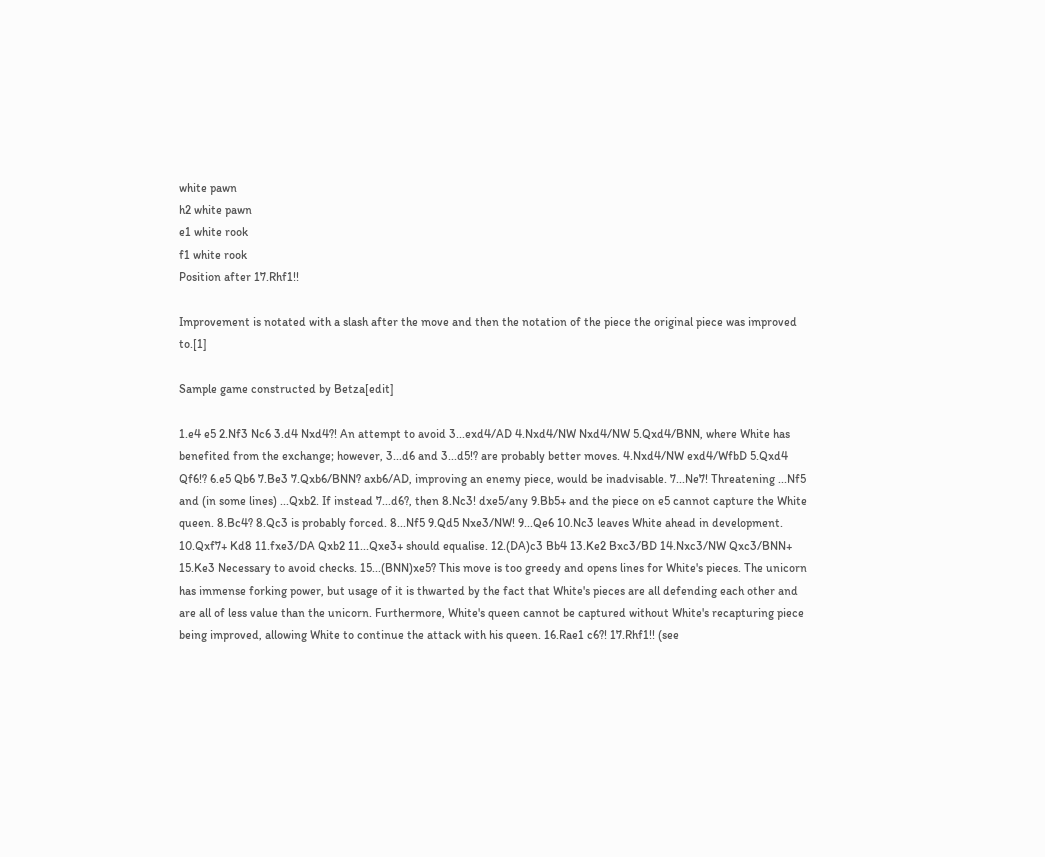white pawn
h2 white pawn
e1 white rook
f1 white rook
Position after 17.Rhf1!!

Improvement is notated with a slash after the move and then the notation of the piece the original piece was improved to.[1]

Sample game constructed by Betza[edit]

1.e4 e5 2.Nf3 Nc6 3.d4 Nxd4?! An attempt to avoid 3...exd4/AD 4.Nxd4/NW Nxd4/NW 5.Qxd4/BNN, where White has benefited from the exchange; however, 3...d6 and 3...d5!? are probably better moves. 4.Nxd4/NW exd4/WfbD 5.Qxd4 Qf6!? 6.e5 Qb6 7.Be3 7.Qxb6/BNN? axb6/AD, improving an enemy piece, would be inadvisable. 7...Ne7! Threatening ...Nf5 and (in some lines) ...Qxb2. If instead 7...d6?, then 8.Nc3! dxe5/any 9.Bb5+ and the piece on e5 cannot capture the White queen. 8.Bc4? 8.Qc3 is probably forced. 8...Nf5 9.Qd5 Nxe3/NW! 9...Qe6 10.Nc3 leaves White ahead in development. 10.Qxf7+ Kd8 11.fxe3/DA Qxb2 11...Qxe3+ should equalise. 12.(DA)c3 Bb4 13.Ke2 Bxc3/BD 14.Nxc3/NW Qxc3/BNN+ 15.Ke3 Necessary to avoid checks. 15...(BNN)xe5? This move is too greedy and opens lines for White's pieces. The unicorn has immense forking power, but usage of it is thwarted by the fact that White's pieces are all defending each other and are all of less value than the unicorn. Furthermore, White's queen cannot be captured without White's recapturing piece being improved, allowing White to continue the attack with his queen. 16.Rae1 c6?! 17.Rhf1!! (see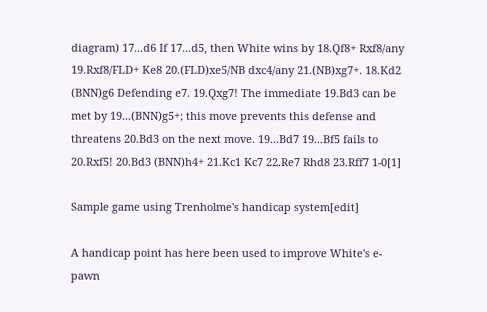diagram) 17...d6 If 17...d5, then White wins by 18.Qf8+ Rxf8/any 19.Rxf8/FLD+ Ke8 20.(FLD)xe5/NB dxc4/any 21.(NB)xg7+. 18.Kd2 (BNN)g6 Defending e7. 19.Qxg7! The immediate 19.Bd3 can be met by 19...(BNN)g5+; this move prevents this defense and threatens 20.Bd3 on the next move. 19...Bd7 19...Bf5 fails to 20.Rxf5! 20.Bd3 (BNN)h4+ 21.Kc1 Kc7 22.Re7 Rhd8 23.Rff7 1-0[1]

Sample game using Trenholme's handicap system[edit]

A handicap point has here been used to improve White's e-pawn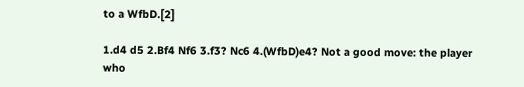to a WfbD.[2]

1.d4 d5 2.Bf4 Nf6 3.f3? Nc6 4.(WfbD)e4? Not a good move: the player who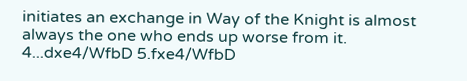initiates an exchange in Way of the Knight is almost always the one who ends up worse from it. 4...dxe4/WfbD 5.fxe4/WfbD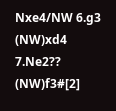Nxe4/NW 6.g3 (NW)xd4 7.Ne2?? (NW)f3#[2]